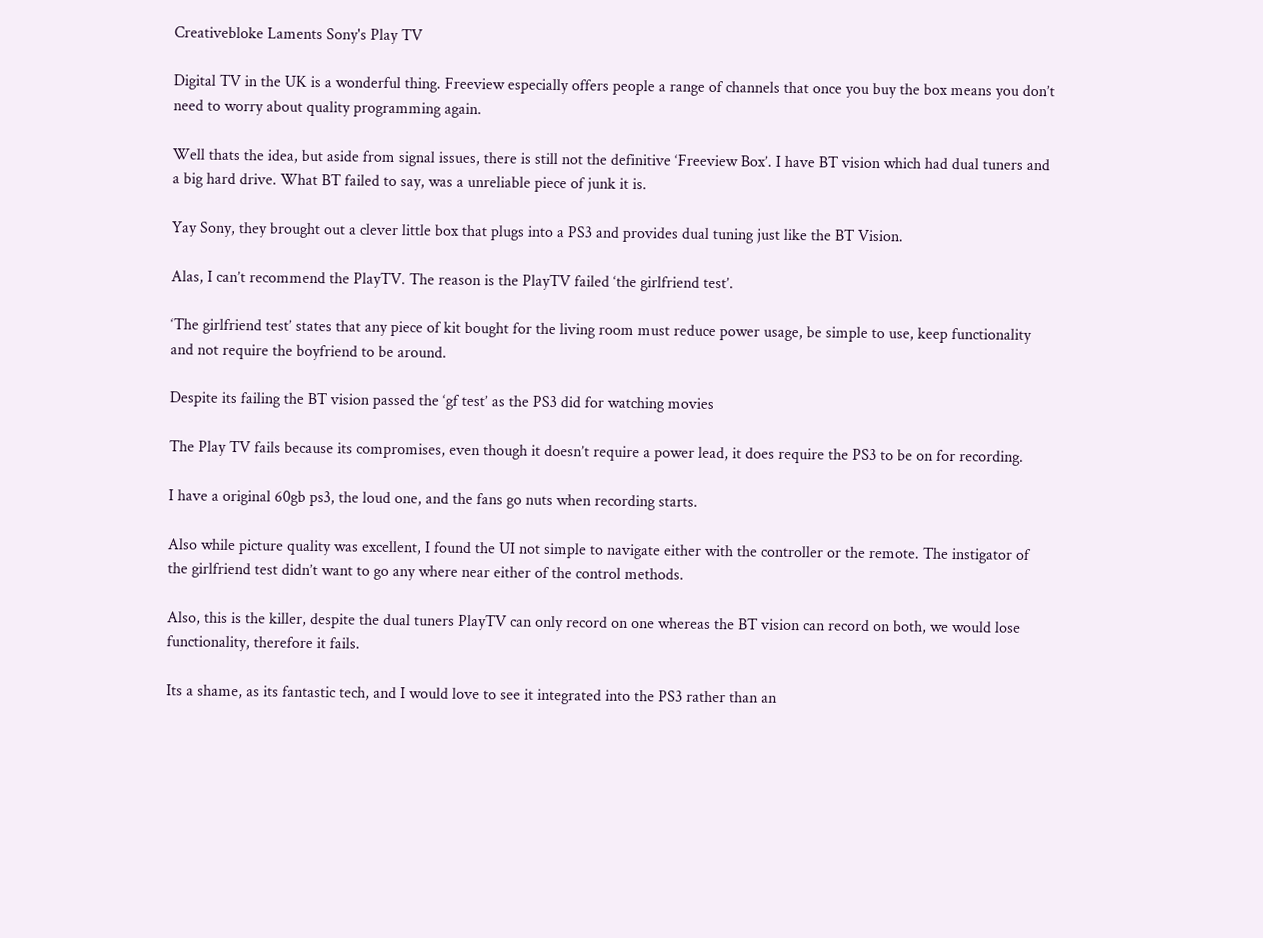Creativebloke Laments Sony's Play TV

Digital TV in the UK is a wonderful thing. Freeview especially offers people a range of channels that once you buy the box means you don’t need to worry about quality programming again.

Well thats the idea, but aside from signal issues, there is still not the definitive ‘Freeview Box’. I have BT vision which had dual tuners and a big hard drive. What BT failed to say, was a unreliable piece of junk it is.

Yay Sony, they brought out a clever little box that plugs into a PS3 and provides dual tuning just like the BT Vision.

Alas, I can’t recommend the PlayTV. The reason is the PlayTV failed ‘the girlfriend test’.

‘The girlfriend test’ states that any piece of kit bought for the living room must reduce power usage, be simple to use, keep functionality and not require the boyfriend to be around.

Despite its failing the BT vision passed the ‘gf test’ as the PS3 did for watching movies

The Play TV fails because its compromises, even though it doesn’t require a power lead, it does require the PS3 to be on for recording.

I have a original 60gb ps3, the loud one, and the fans go nuts when recording starts.

Also while picture quality was excellent, I found the UI not simple to navigate either with the controller or the remote. The instigator of the girlfriend test didn’t want to go any where near either of the control methods.

Also, this is the killer, despite the dual tuners PlayTV can only record on one whereas the BT vision can record on both, we would lose functionality, therefore it fails.

Its a shame, as its fantastic tech, and I would love to see it integrated into the PS3 rather than an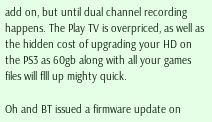add on, but until dual channel recording happens. The Play TV is overpriced, as well as the hidden cost of upgrading your HD on the PS3 as 60gb along with all your games files will flll up mighty quick.

Oh and BT issued a firmware update on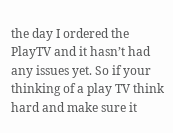the day I ordered the PlayTV and it hasn’t had any issues yet. So if your thinking of a play TV think hard and make sure it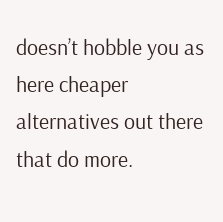doesn’t hobble you as here cheaper alternatives out there that do more.